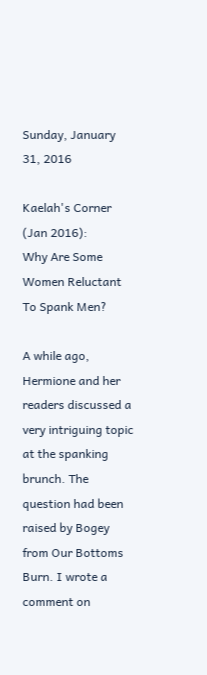Sunday, January 31, 2016

Kaelah's Corner (Jan 2016):
Why Are Some Women Reluctant To Spank Men?

A while ago, Hermione and her readers discussed a very intriguing topic at the spanking brunch. The question had been raised by Bogey from Our Bottoms Burn. I wrote a comment on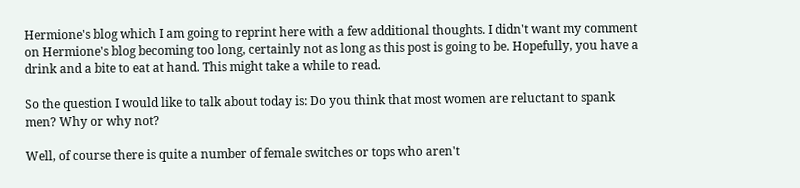Hermione's blog which I am going to reprint here with a few additional thoughts. I didn't want my comment on Hermione's blog becoming too long, certainly not as long as this post is going to be. Hopefully, you have a drink and a bite to eat at hand. This might take a while to read.

So the question I would like to talk about today is: Do you think that most women are reluctant to spank men? Why or why not?

Well, of course there is quite a number of female switches or tops who aren't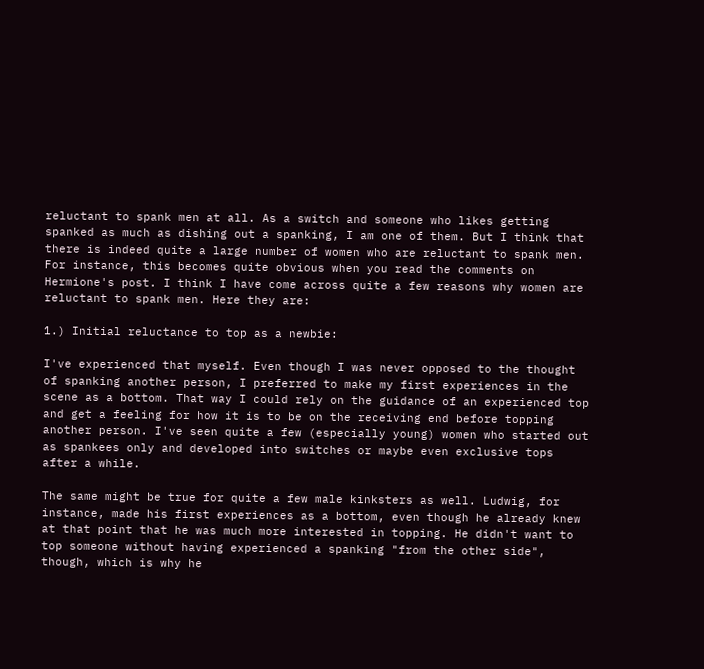reluctant to spank men at all. As a switch and someone who likes getting spanked as much as dishing out a spanking, I am one of them. But I think that there is indeed quite a large number of women who are reluctant to spank men. For instance, this becomes quite obvious when you read the comments on Hermione's post. I think I have come across quite a few reasons why women are reluctant to spank men. Here they are:

1.) Initial reluctance to top as a newbie:

I've experienced that myself. Even though I was never opposed to the thought of spanking another person, I preferred to make my first experiences in the scene as a bottom. That way I could rely on the guidance of an experienced top and get a feeling for how it is to be on the receiving end before topping another person. I've seen quite a few (especially young) women who started out as spankees only and developed into switches or maybe even exclusive tops after a while.

The same might be true for quite a few male kinksters as well. Ludwig, for instance, made his first experiences as a bottom, even though he already knew at that point that he was much more interested in topping. He didn't want to top someone without having experienced a spanking "from the other side", though, which is why he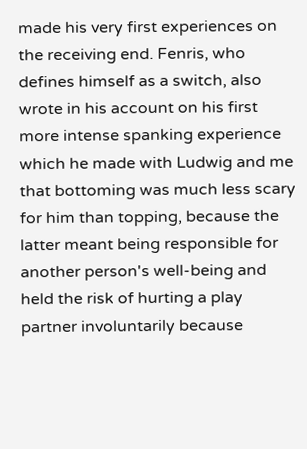made his very first experiences on the receiving end. Fenris, who defines himself as a switch, also wrote in his account on his first more intense spanking experience which he made with Ludwig and me that bottoming was much less scary for him than topping, because the latter meant being responsible for another person's well-being and held the risk of hurting a play partner involuntarily because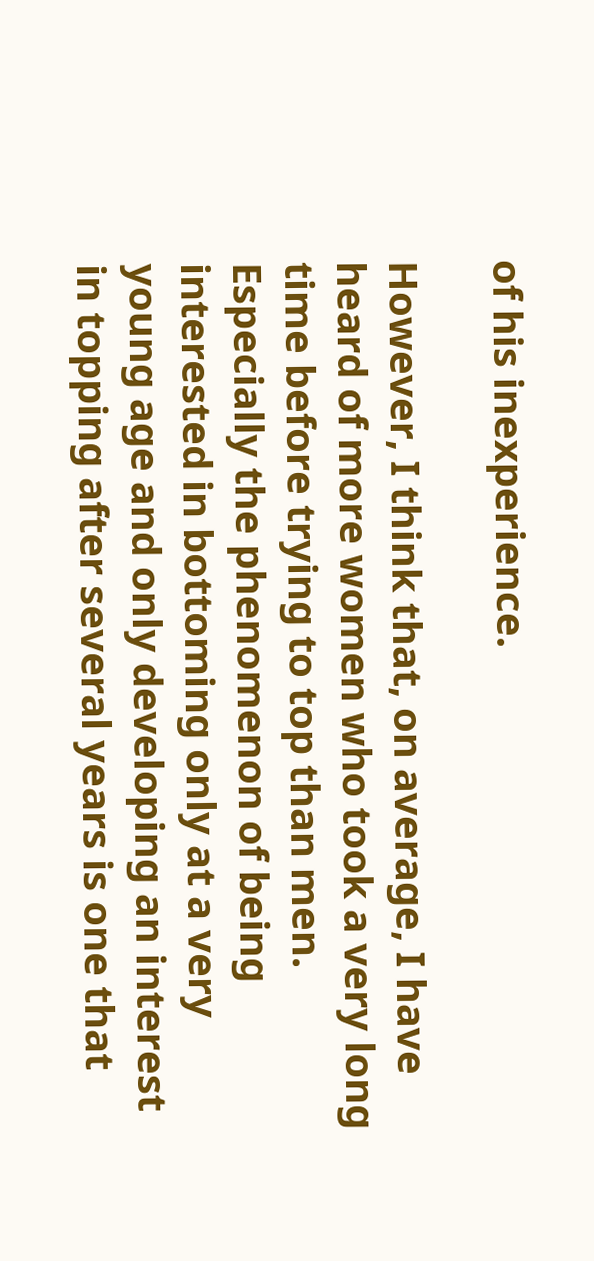of his inexperience.

However, I think that, on average, I have heard of more women who took a very long time before trying to top than men. Especially the phenomenon of being interested in bottoming only at a very young age and only developing an interest in topping after several years is one that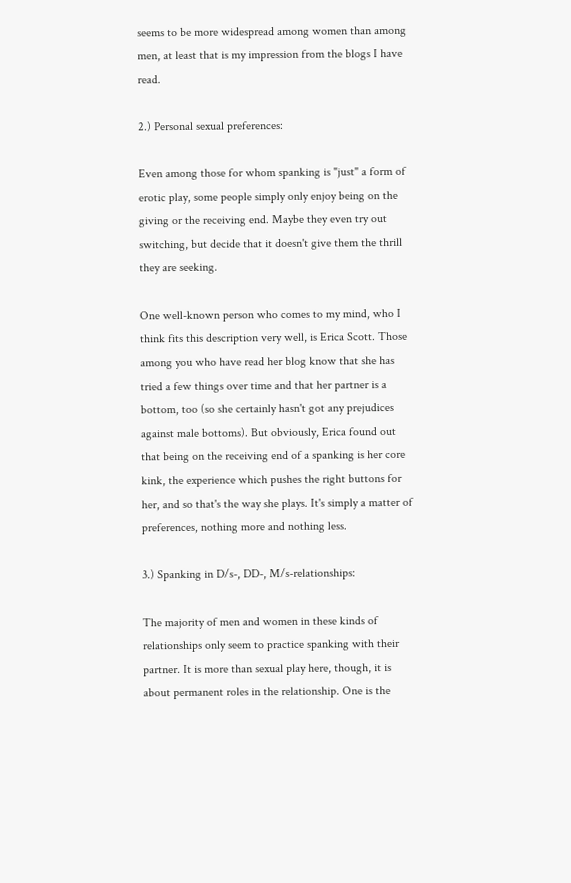seems to be more widespread among women than among men, at least that is my impression from the blogs I have read.

2.) Personal sexual preferences:

Even among those for whom spanking is "just" a form of erotic play, some people simply only enjoy being on the giving or the receiving end. Maybe they even try out switching, but decide that it doesn't give them the thrill they are seeking.

One well-known person who comes to my mind, who I think fits this description very well, is Erica Scott. Those among you who have read her blog know that she has tried a few things over time and that her partner is a bottom, too (so she certainly hasn't got any prejudices against male bottoms). But obviously, Erica found out that being on the receiving end of a spanking is her core kink, the experience which pushes the right buttons for her, and so that's the way she plays. It's simply a matter of preferences, nothing more and nothing less.

3.) Spanking in D/s-, DD-, M/s-relationships:

The majority of men and women in these kinds of relationships only seem to practice spanking with their partner. It is more than sexual play here, though, it is about permanent roles in the relationship. One is the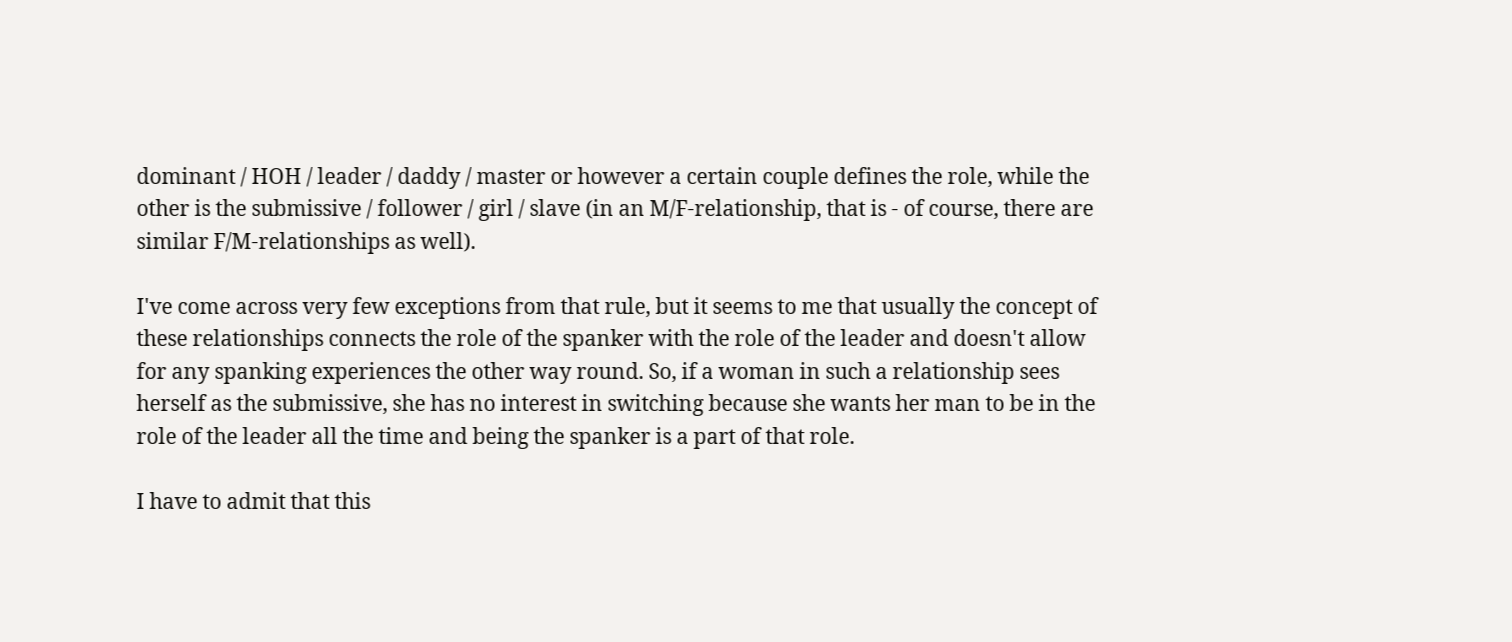dominant / HOH / leader / daddy / master or however a certain couple defines the role, while the other is the submissive / follower / girl / slave (in an M/F-relationship, that is - of course, there are similar F/M-relationships as well).

I've come across very few exceptions from that rule, but it seems to me that usually the concept of these relationships connects the role of the spanker with the role of the leader and doesn't allow for any spanking experiences the other way round. So, if a woman in such a relationship sees herself as the submissive, she has no interest in switching because she wants her man to be in the role of the leader all the time and being the spanker is a part of that role.

I have to admit that this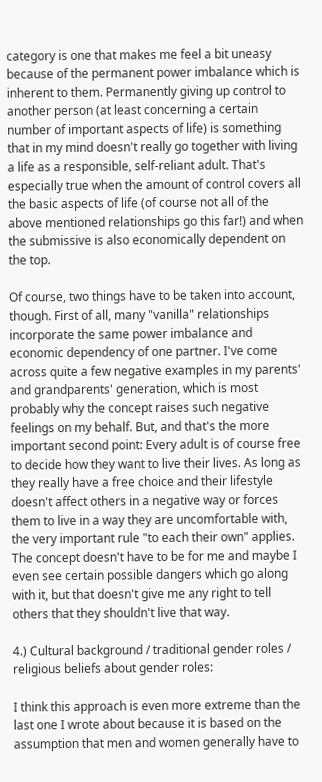category is one that makes me feel a bit uneasy because of the permanent power imbalance which is inherent to them. Permanently giving up control to another person (at least concerning a certain number of important aspects of life) is something that in my mind doesn't really go together with living a life as a responsible, self-reliant adult. That's especially true when the amount of control covers all the basic aspects of life (of course not all of the above mentioned relationships go this far!) and when the submissive is also economically dependent on the top.

Of course, two things have to be taken into account, though. First of all, many "vanilla" relationships incorporate the same power imbalance and economic dependency of one partner. I've come across quite a few negative examples in my parents' and grandparents' generation, which is most probably why the concept raises such negative feelings on my behalf. But, and that's the more important second point: Every adult is of course free to decide how they want to live their lives. As long as they really have a free choice and their lifestyle doesn't affect others in a negative way or forces them to live in a way they are uncomfortable with, the very important rule "to each their own" applies. The concept doesn't have to be for me and maybe I even see certain possible dangers which go along with it, but that doesn't give me any right to tell others that they shouldn't live that way.

4.) Cultural background / traditional gender roles / religious beliefs about gender roles:

I think this approach is even more extreme than the last one I wrote about because it is based on the assumption that men and women generally have to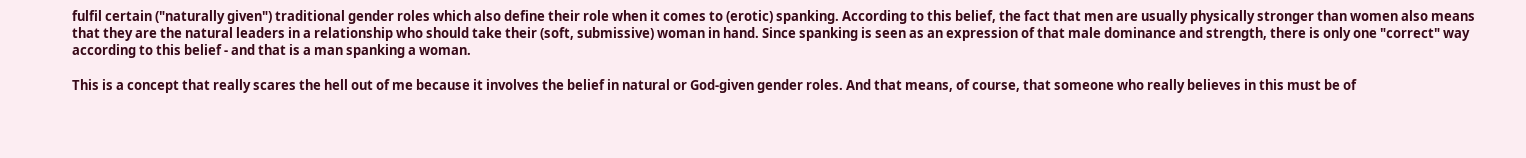fulfil certain ("naturally given") traditional gender roles which also define their role when it comes to (erotic) spanking. According to this belief, the fact that men are usually physically stronger than women also means that they are the natural leaders in a relationship who should take their (soft, submissive) woman in hand. Since spanking is seen as an expression of that male dominance and strength, there is only one "correct" way according to this belief - and that is a man spanking a woman.

This is a concept that really scares the hell out of me because it involves the belief in natural or God-given gender roles. And that means, of course, that someone who really believes in this must be of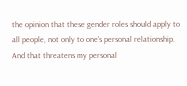the opinion that these gender roles should apply to all people, not only to one's personal relationship. And that threatens my personal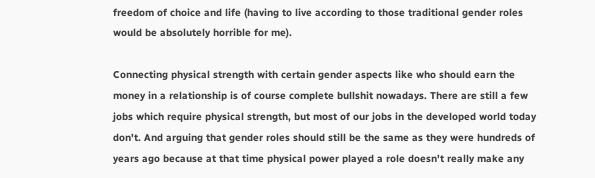freedom of choice and life (having to live according to those traditional gender roles would be absolutely horrible for me).

Connecting physical strength with certain gender aspects like who should earn the money in a relationship is of course complete bullshit nowadays. There are still a few jobs which require physical strength, but most of our jobs in the developed world today don't. And arguing that gender roles should still be the same as they were hundreds of years ago because at that time physical power played a role doesn't really make any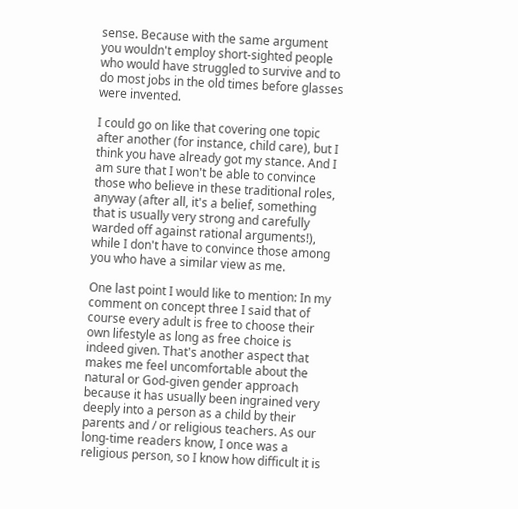sense. Because with the same argument you wouldn't employ short-sighted people who would have struggled to survive and to do most jobs in the old times before glasses were invented.

I could go on like that covering one topic after another (for instance, child care), but I think you have already got my stance. And I am sure that I won't be able to convince those who believe in these traditional roles, anyway (after all, it's a belief, something that is usually very strong and carefully warded off against rational arguments!), while I don't have to convince those among you who have a similar view as me.

One last point I would like to mention: In my comment on concept three I said that of course every adult is free to choose their own lifestyle as long as free choice is indeed given. That's another aspect that makes me feel uncomfortable about the natural or God-given gender approach because it has usually been ingrained very deeply into a person as a child by their parents and / or religious teachers. As our long-time readers know, I once was a religious person, so I know how difficult it is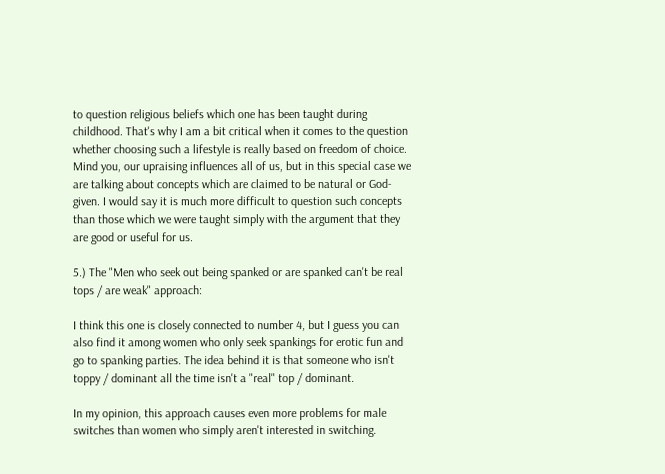to question religious beliefs which one has been taught during childhood. That's why I am a bit critical when it comes to the question whether choosing such a lifestyle is really based on freedom of choice. Mind you, our upraising influences all of us, but in this special case we are talking about concepts which are claimed to be natural or God-given. I would say it is much more difficult to question such concepts than those which we were taught simply with the argument that they are good or useful for us.

5.) The "Men who seek out being spanked or are spanked can't be real tops / are weak" approach:

I think this one is closely connected to number 4, but I guess you can also find it among women who only seek spankings for erotic fun and go to spanking parties. The idea behind it is that someone who isn't toppy / dominant all the time isn't a "real" top / dominant.

In my opinion, this approach causes even more problems for male switches than women who simply aren't interested in switching.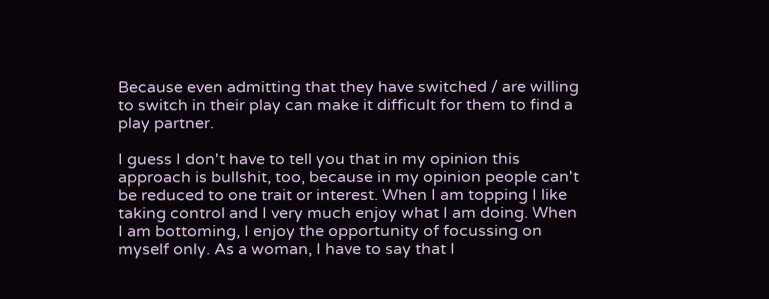Because even admitting that they have switched / are willing to switch in their play can make it difficult for them to find a play partner.

I guess I don't have to tell you that in my opinion this approach is bullshit, too, because in my opinion people can't be reduced to one trait or interest. When I am topping I like taking control and I very much enjoy what I am doing. When I am bottoming, I enjoy the opportunity of focussing on myself only. As a woman, I have to say that I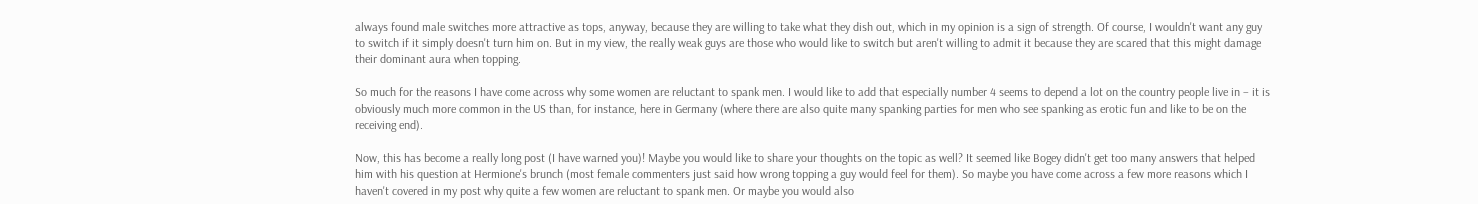always found male switches more attractive as tops, anyway, because they are willing to take what they dish out, which in my opinion is a sign of strength. Of course, I wouldn't want any guy to switch if it simply doesn't turn him on. But in my view, the really weak guys are those who would like to switch but aren't willing to admit it because they are scared that this might damage their dominant aura when topping.

So much for the reasons I have come across why some women are reluctant to spank men. I would like to add that especially number 4 seems to depend a lot on the country people live in – it is obviously much more common in the US than, for instance, here in Germany (where there are also quite many spanking parties for men who see spanking as erotic fun and like to be on the receiving end).

Now, this has become a really long post (I have warned you)! Maybe you would like to share your thoughts on the topic as well? It seemed like Bogey didn't get too many answers that helped him with his question at Hermione's brunch (most female commenters just said how wrong topping a guy would feel for them). So maybe you have come across a few more reasons which I haven't covered in my post why quite a few women are reluctant to spank men. Or maybe you would also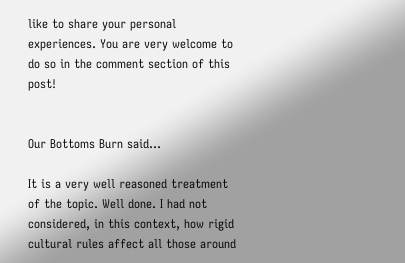like to share your personal experiences. You are very welcome to do so in the comment section of this post!


Our Bottoms Burn said...

It is a very well reasoned treatment of the topic. Well done. I had not considered, in this context, how rigid cultural rules affect all those around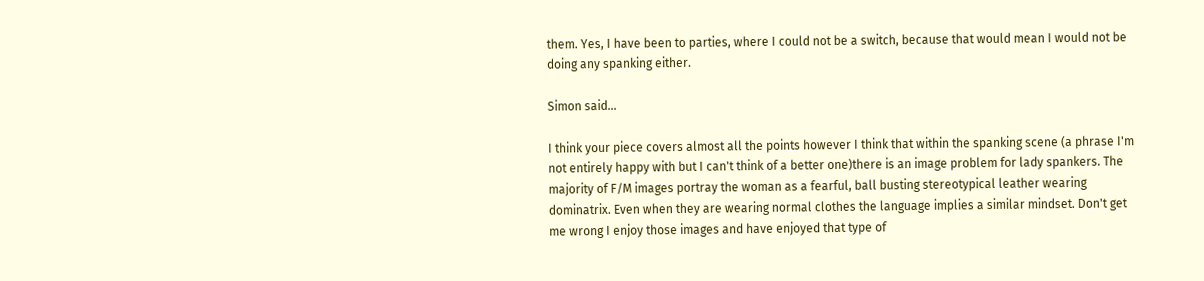them. Yes, I have been to parties, where I could not be a switch, because that would mean I would not be doing any spanking either.

Simon said...

I think your piece covers almost all the points however I think that within the spanking scene (a phrase I'm not entirely happy with but I can't think of a better one)there is an image problem for lady spankers. The majority of F/M images portray the woman as a fearful, ball busting stereotypical leather wearing dominatrix. Even when they are wearing normal clothes the language implies a similar mindset. Don't get me wrong I enjoy those images and have enjoyed that type of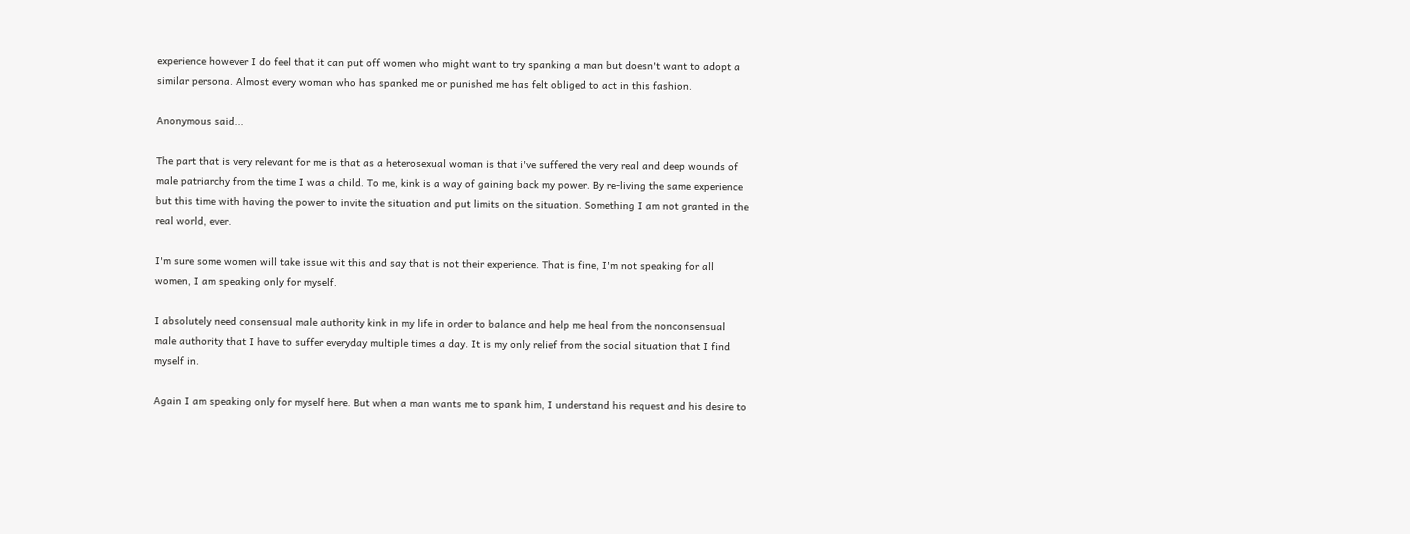experience however I do feel that it can put off women who might want to try spanking a man but doesn't want to adopt a similar persona. Almost every woman who has spanked me or punished me has felt obliged to act in this fashion.

Anonymous said...

The part that is very relevant for me is that as a heterosexual woman is that i've suffered the very real and deep wounds of male patriarchy from the time I was a child. To me, kink is a way of gaining back my power. By re-living the same experience but this time with having the power to invite the situation and put limits on the situation. Something I am not granted in the real world, ever.

I'm sure some women will take issue wit this and say that is not their experience. That is fine, I'm not speaking for all women, I am speaking only for myself.

I absolutely need consensual male authority kink in my life in order to balance and help me heal from the nonconsensual male authority that I have to suffer everyday multiple times a day. It is my only relief from the social situation that I find myself in.

Again I am speaking only for myself here. But when a man wants me to spank him, I understand his request and his desire to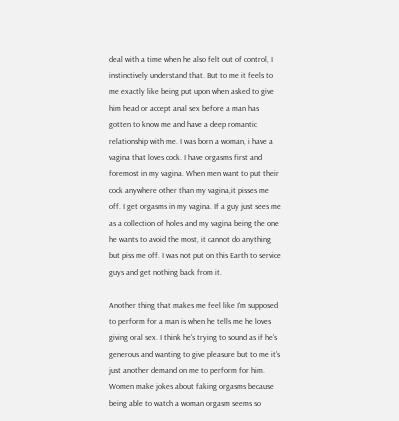deal with a time when he also felt out of control, I instinctively understand that. But to me it feels to me exactly like being put upon when asked to give him head or accept anal sex before a man has gotten to know me and have a deep romantic relationship with me. I was born a woman, i have a vagina that loves cock. I have orgasms first and foremost in my vagina. When men want to put their cock anywhere other than my vagina,it pisses me off. I get orgasms in my vagina. If a guy just sees me as a collection of holes and my vagina being the one he wants to avoid the most, it cannot do anything but piss me off. I was not put on this Earth to service guys and get nothing back from it.

Another thing that makes me feel like I'm supposed to perform for a man is when he tells me he loves giving oral sex. I think he's trying to sound as if he's generous and wanting to give pleasure but to me it's just another demand on me to perform for him. Women make jokes about faking orgasms because being able to watch a woman orgasm seems so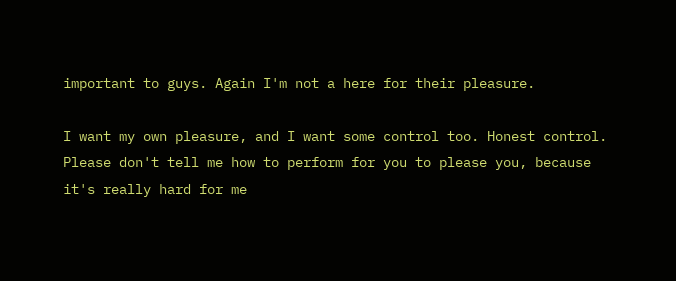important to guys. Again I'm not a here for their pleasure.

I want my own pleasure, and I want some control too. Honest control. Please don't tell me how to perform for you to please you, because it's really hard for me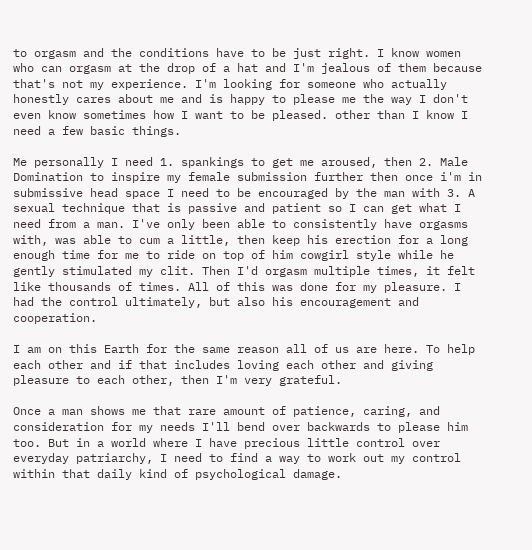to orgasm and the conditions have to be just right. I know women who can orgasm at the drop of a hat and I'm jealous of them because that's not my experience. I'm looking for someone who actually honestly cares about me and is happy to please me the way I don't even know sometimes how I want to be pleased. other than I know I need a few basic things.

Me personally I need 1. spankings to get me aroused, then 2. Male Domination to inspire my female submission further then once i'm in submissive head space I need to be encouraged by the man with 3. A sexual technique that is passive and patient so I can get what I need from a man. I've only been able to consistently have orgasms with, was able to cum a little, then keep his erection for a long enough time for me to ride on top of him cowgirl style while he gently stimulated my clit. Then I'd orgasm multiple times, it felt like thousands of times. All of this was done for my pleasure. I had the control ultimately, but also his encouragement and cooperation.

I am on this Earth for the same reason all of us are here. To help each other and if that includes loving each other and giving pleasure to each other, then I'm very grateful.

Once a man shows me that rare amount of patience, caring, and consideration for my needs I'll bend over backwards to please him too. But in a world where I have precious little control over everyday patriarchy, I need to find a way to work out my control within that daily kind of psychological damage.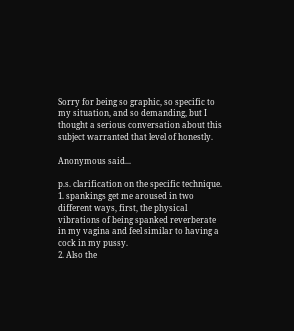Sorry for being so graphic, so specific to my situation, and so demanding, but I thought a serious conversation about this subject warranted that level of honestly.

Anonymous said...

p.s. clarification on the specific technique.
1. spankings get me aroused in two different ways, first, the physical vibrations of being spanked reverberate in my vagina and feel similar to having a cock in my pussy.
2. Also the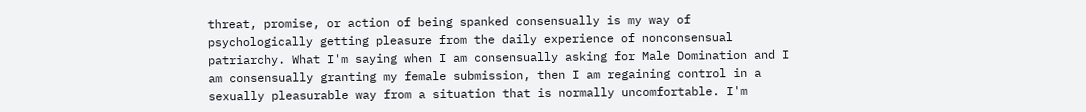threat, promise, or action of being spanked consensually is my way of psychologically getting pleasure from the daily experience of nonconsensual patriarchy. What I'm saying when I am consensually asking for Male Domination and I am consensually granting my female submission, then I am regaining control in a sexually pleasurable way from a situation that is normally uncomfortable. I'm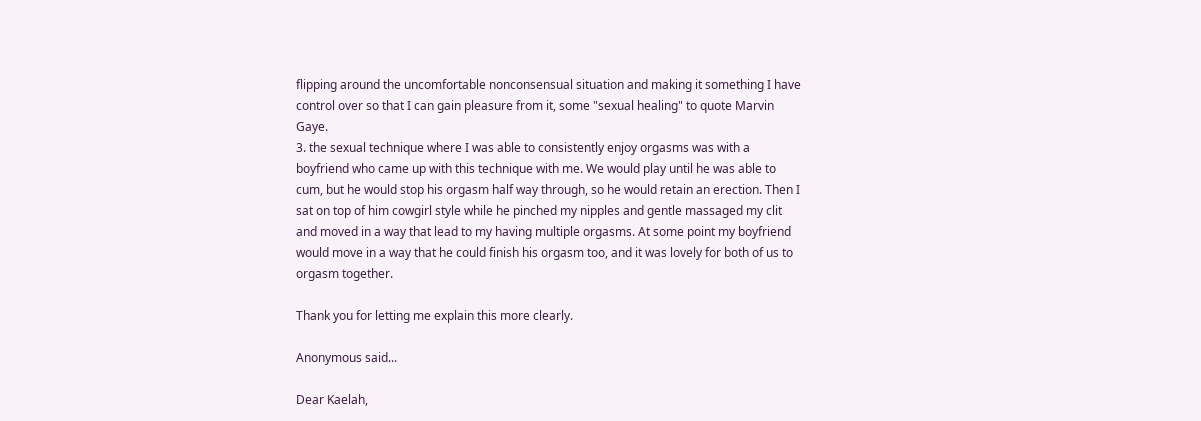flipping around the uncomfortable nonconsensual situation and making it something I have control over so that I can gain pleasure from it, some "sexual healing" to quote Marvin Gaye.
3. the sexual technique where I was able to consistently enjoy orgasms was with a boyfriend who came up with this technique with me. We would play until he was able to cum, but he would stop his orgasm half way through, so he would retain an erection. Then I sat on top of him cowgirl style while he pinched my nipples and gentle massaged my clit and moved in a way that lead to my having multiple orgasms. At some point my boyfriend would move in a way that he could finish his orgasm too, and it was lovely for both of us to orgasm together.

Thank you for letting me explain this more clearly.

Anonymous said...

Dear Kaelah,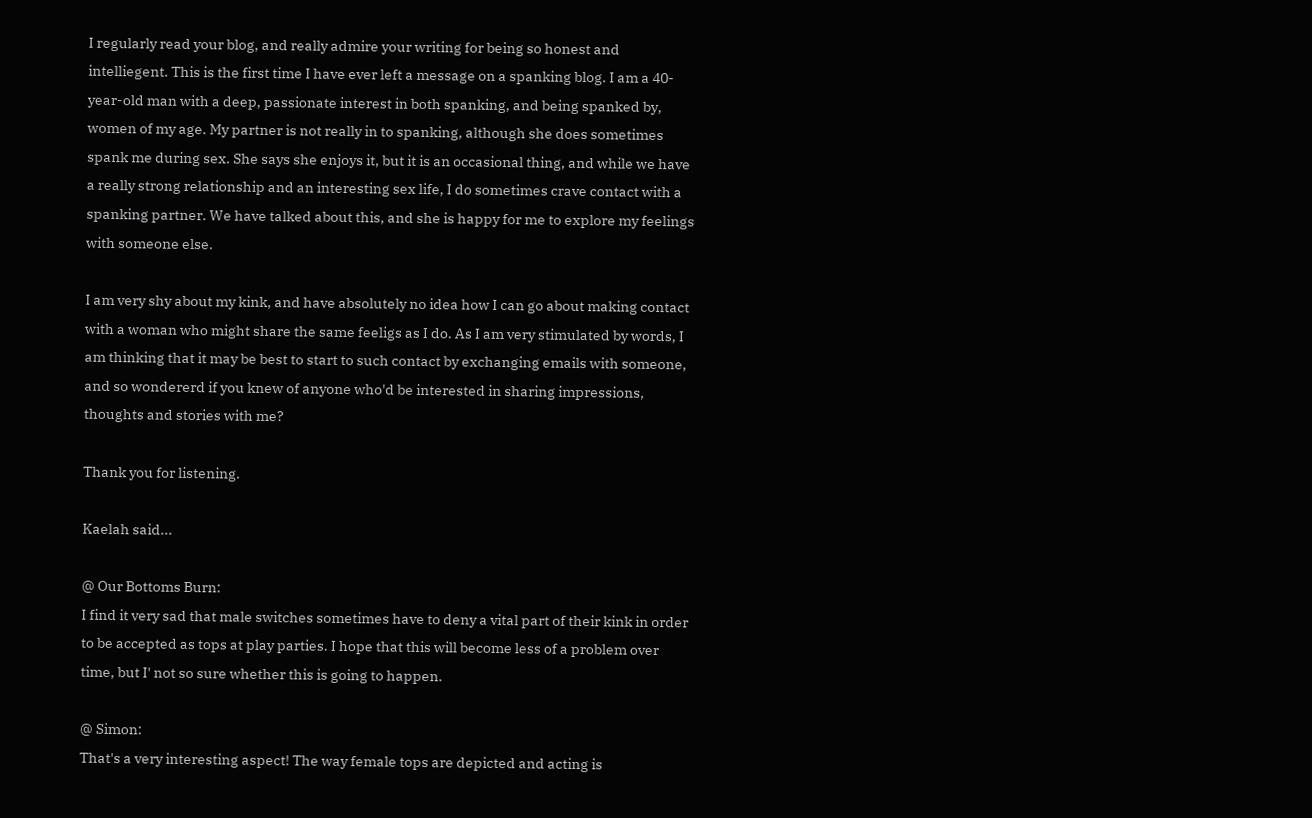I regularly read your blog, and really admire your writing for being so honest and intelliegent. This is the first time I have ever left a message on a spanking blog. I am a 40-year-old man with a deep, passionate interest in both spanking, and being spanked by, women of my age. My partner is not really in to spanking, although she does sometimes spank me during sex. She says she enjoys it, but it is an occasional thing, and while we have a really strong relationship and an interesting sex life, I do sometimes crave contact with a spanking partner. We have talked about this, and she is happy for me to explore my feelings with someone else.

I am very shy about my kink, and have absolutely no idea how I can go about making contact with a woman who might share the same feeligs as I do. As I am very stimulated by words, I am thinking that it may be best to start to such contact by exchanging emails with someone, and so wondererd if you knew of anyone who'd be interested in sharing impressions, thoughts and stories with me?

Thank you for listening.

Kaelah said...

@ Our Bottoms Burn:
I find it very sad that male switches sometimes have to deny a vital part of their kink in order to be accepted as tops at play parties. I hope that this will become less of a problem over time, but I' not so sure whether this is going to happen.

@ Simon:
That's a very interesting aspect! The way female tops are depicted and acting is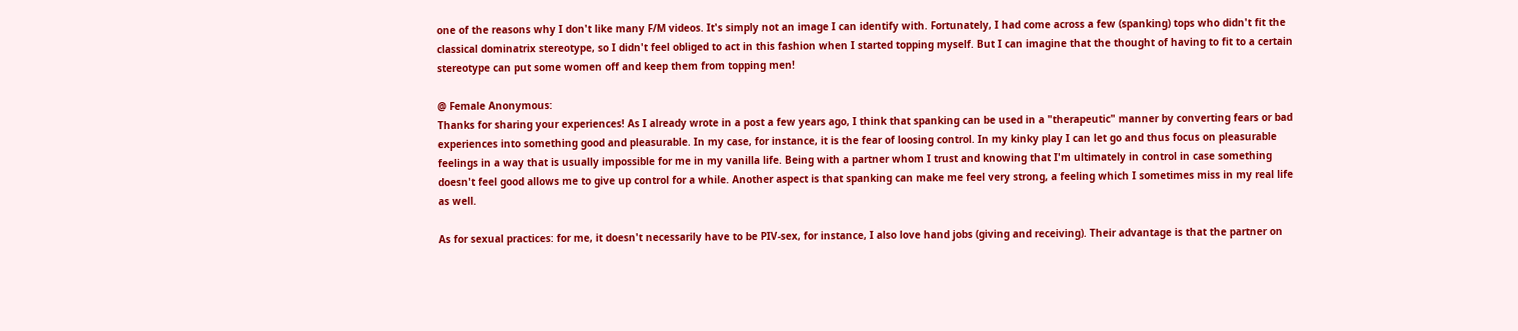one of the reasons why I don't like many F/M videos. It's simply not an image I can identify with. Fortunately, I had come across a few (spanking) tops who didn't fit the classical dominatrix stereotype, so I didn't feel obliged to act in this fashion when I started topping myself. But I can imagine that the thought of having to fit to a certain stereotype can put some women off and keep them from topping men!

@ Female Anonymous:
Thanks for sharing your experiences! As I already wrote in a post a few years ago, I think that spanking can be used in a "therapeutic" manner by converting fears or bad experiences into something good and pleasurable. In my case, for instance, it is the fear of loosing control. In my kinky play I can let go and thus focus on pleasurable feelings in a way that is usually impossible for me in my vanilla life. Being with a partner whom I trust and knowing that I'm ultimately in control in case something doesn't feel good allows me to give up control for a while. Another aspect is that spanking can make me feel very strong, a feeling which I sometimes miss in my real life as well.

As for sexual practices: for me, it doesn't necessarily have to be PIV-sex, for instance, I also love hand jobs (giving and receiving). Their advantage is that the partner on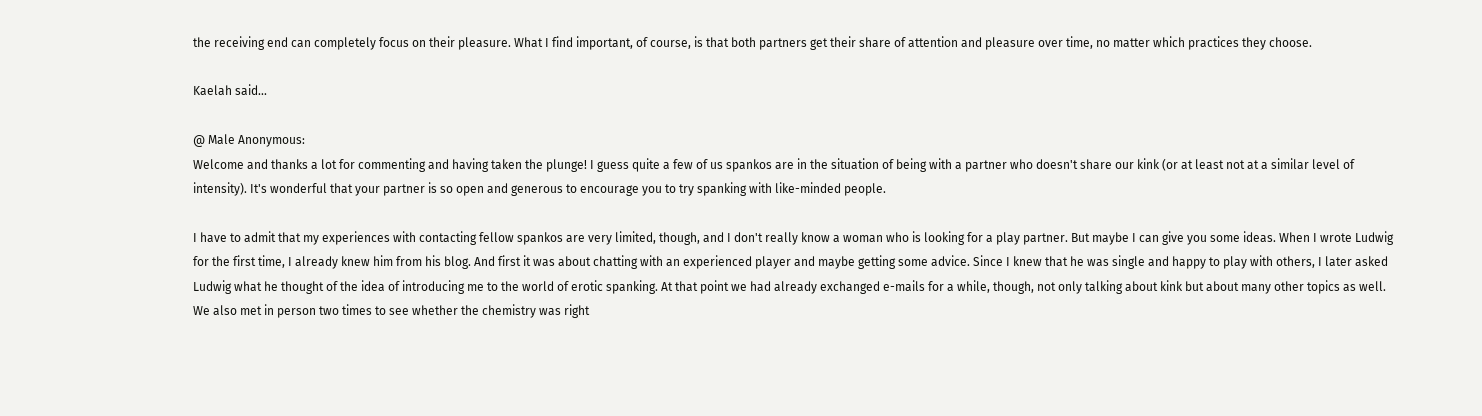the receiving end can completely focus on their pleasure. What I find important, of course, is that both partners get their share of attention and pleasure over time, no matter which practices they choose.

Kaelah said...

@ Male Anonymous:
Welcome and thanks a lot for commenting and having taken the plunge! I guess quite a few of us spankos are in the situation of being with a partner who doesn't share our kink (or at least not at a similar level of intensity). It's wonderful that your partner is so open and generous to encourage you to try spanking with like-minded people.

I have to admit that my experiences with contacting fellow spankos are very limited, though, and I don't really know a woman who is looking for a play partner. But maybe I can give you some ideas. When I wrote Ludwig for the first time, I already knew him from his blog. And first it was about chatting with an experienced player and maybe getting some advice. Since I knew that he was single and happy to play with others, I later asked Ludwig what he thought of the idea of introducing me to the world of erotic spanking. At that point we had already exchanged e-mails for a while, though, not only talking about kink but about many other topics as well. We also met in person two times to see whether the chemistry was right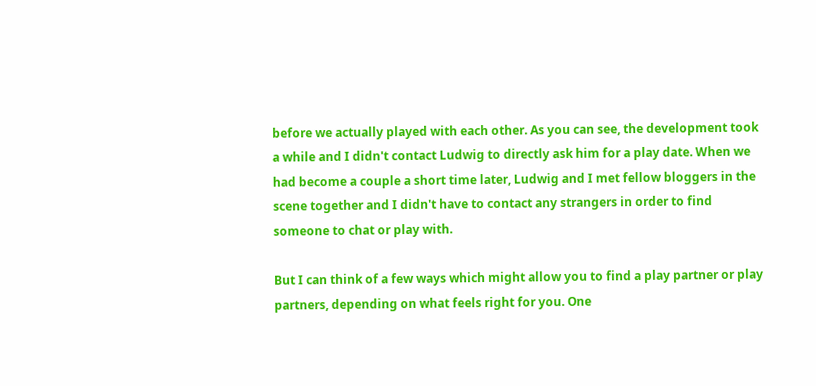before we actually played with each other. As you can see, the development took a while and I didn't contact Ludwig to directly ask him for a play date. When we had become a couple a short time later, Ludwig and I met fellow bloggers in the scene together and I didn't have to contact any strangers in order to find someone to chat or play with.

But I can think of a few ways which might allow you to find a play partner or play partners, depending on what feels right for you. One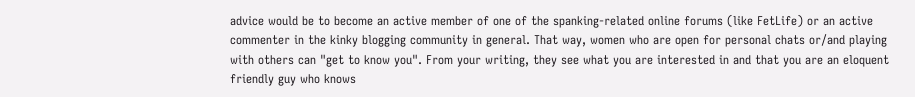advice would be to become an active member of one of the spanking-related online forums (like FetLife) or an active commenter in the kinky blogging community in general. That way, women who are open for personal chats or/and playing with others can "get to know you". From your writing, they see what you are interested in and that you are an eloquent friendly guy who knows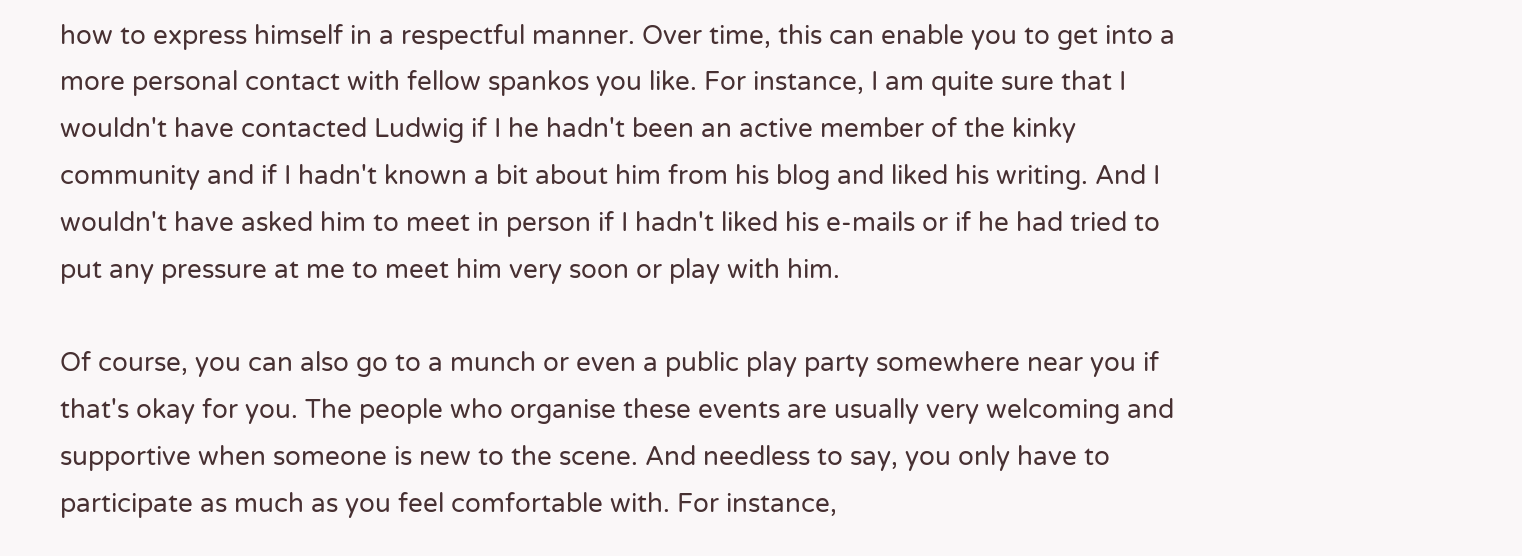how to express himself in a respectful manner. Over time, this can enable you to get into a more personal contact with fellow spankos you like. For instance, I am quite sure that I wouldn't have contacted Ludwig if I he hadn't been an active member of the kinky community and if I hadn't known a bit about him from his blog and liked his writing. And I wouldn't have asked him to meet in person if I hadn't liked his e-mails or if he had tried to put any pressure at me to meet him very soon or play with him.

Of course, you can also go to a munch or even a public play party somewhere near you if that's okay for you. The people who organise these events are usually very welcoming and supportive when someone is new to the scene. And needless to say, you only have to participate as much as you feel comfortable with. For instance,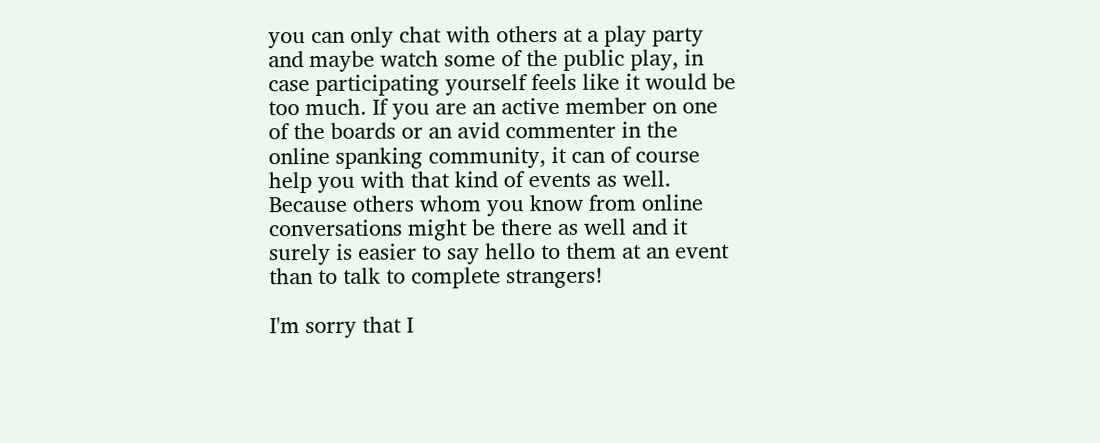you can only chat with others at a play party and maybe watch some of the public play, in case participating yourself feels like it would be too much. If you are an active member on one of the boards or an avid commenter in the online spanking community, it can of course help you with that kind of events as well. Because others whom you know from online conversations might be there as well and it surely is easier to say hello to them at an event than to talk to complete strangers!

I'm sorry that I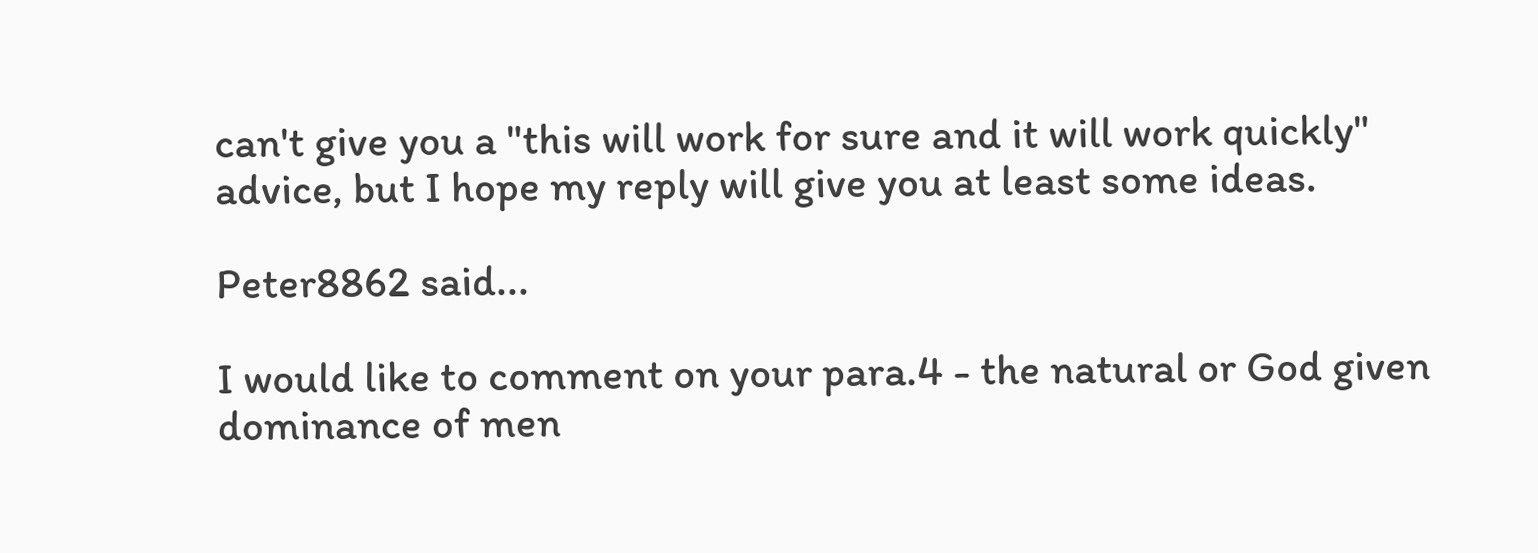can't give you a "this will work for sure and it will work quickly" advice, but I hope my reply will give you at least some ideas.

Peter8862 said...

I would like to comment on your para.4 - the natural or God given dominance of men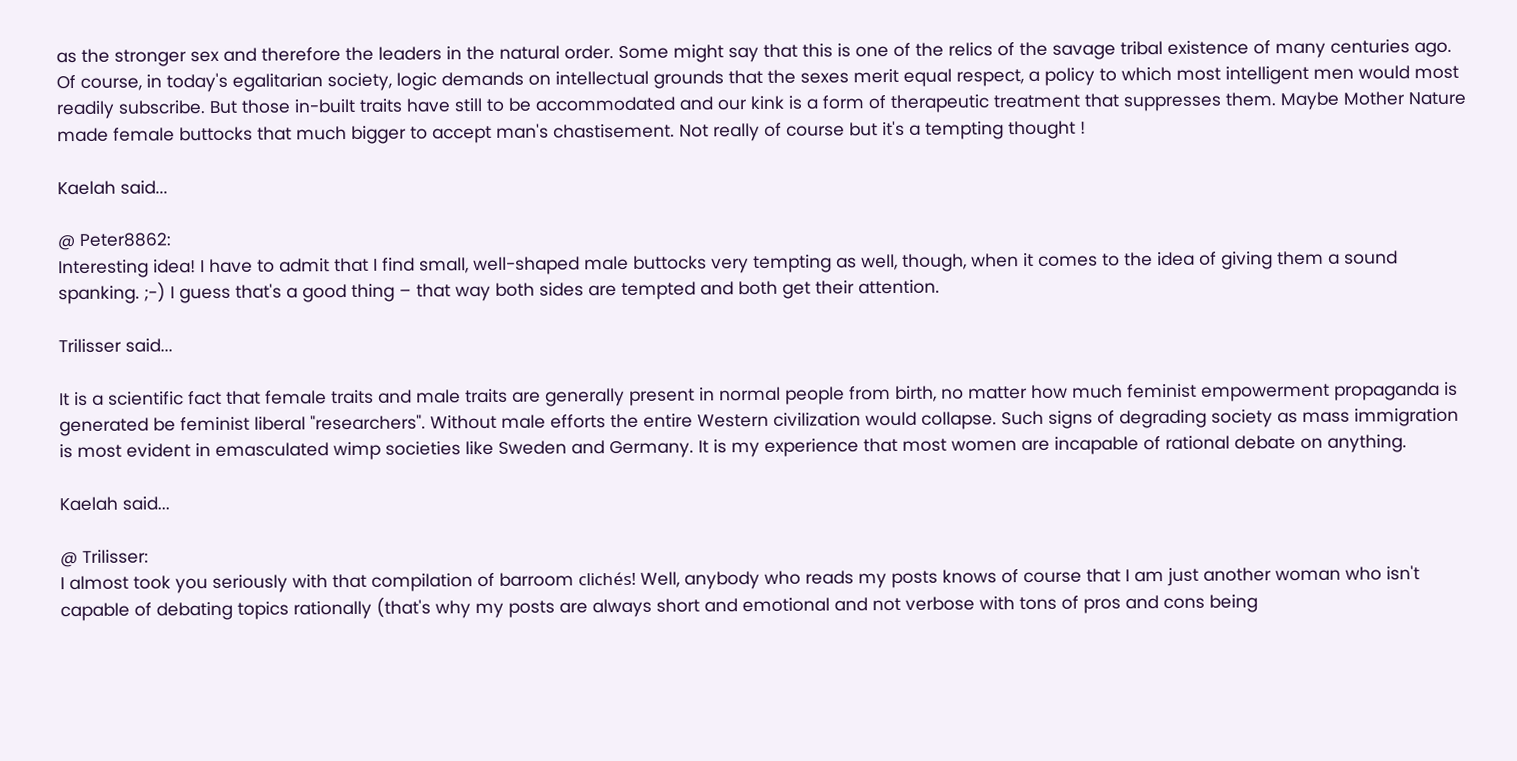as the stronger sex and therefore the leaders in the natural order. Some might say that this is one of the relics of the savage tribal existence of many centuries ago. Of course, in today's egalitarian society, logic demands on intellectual grounds that the sexes merit equal respect, a policy to which most intelligent men would most readily subscribe. But those in-built traits have still to be accommodated and our kink is a form of therapeutic treatment that suppresses them. Maybe Mother Nature made female buttocks that much bigger to accept man's chastisement. Not really of course but it's a tempting thought !

Kaelah said...

@ Peter8862:
Interesting idea! I have to admit that I find small, well-shaped male buttocks very tempting as well, though, when it comes to the idea of giving them a sound spanking. ;-) I guess that's a good thing – that way both sides are tempted and both get their attention.

Trilisser said...

It is a scientific fact that female traits and male traits are generally present in normal people from birth, no matter how much feminist empowerment propaganda is generated be feminist liberal "researchers". Without male efforts the entire Western civilization would collapse. Such signs of degrading society as mass immigration is most evident in emasculated wimp societies like Sweden and Germany. It is my experience that most women are incapable of rational debate on anything.

Kaelah said...

@ Trilisser:
I almost took you seriously with that compilation of barroom clichés! Well, anybody who reads my posts knows of course that I am just another woman who isn't capable of debating topics rationally (that's why my posts are always short and emotional and not verbose with tons of pros and cons being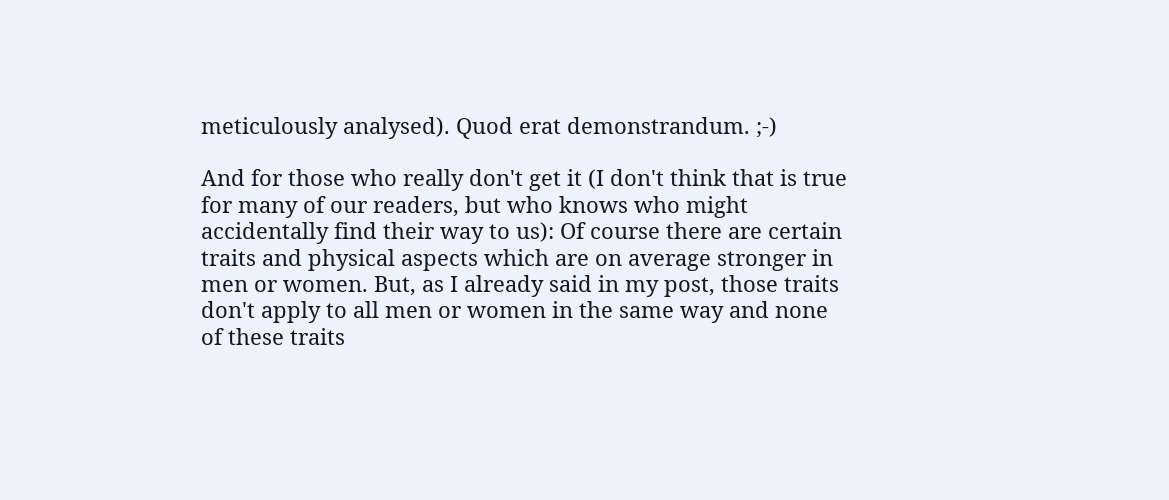meticulously analysed). Quod erat demonstrandum. ;-)

And for those who really don't get it (I don't think that is true for many of our readers, but who knows who might accidentally find their way to us): Of course there are certain traits and physical aspects which are on average stronger in men or women. But, as I already said in my post, those traits don't apply to all men or women in the same way and none of these traits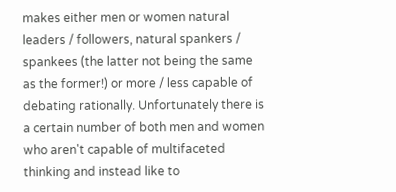makes either men or women natural leaders / followers, natural spankers / spankees (the latter not being the same as the former!) or more / less capable of debating rationally. Unfortunately there is a certain number of both men and women who aren't capable of multifaceted thinking and instead like to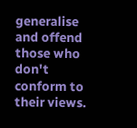generalise and offend those who don't conform to their views.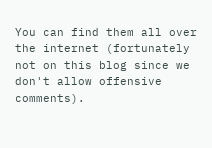You can find them all over the internet (fortunately not on this blog since we don't allow offensive comments).